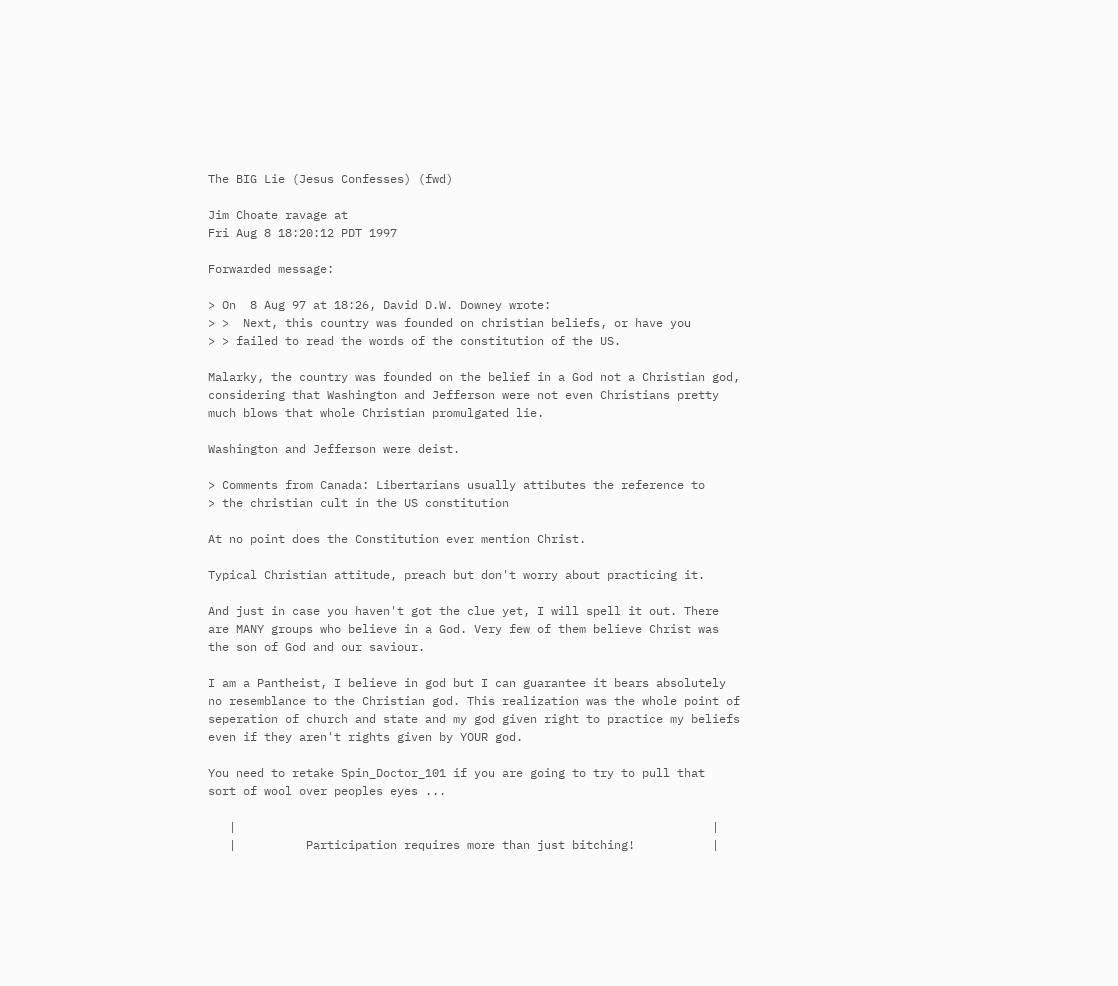The BIG Lie (Jesus Confesses) (fwd)

Jim Choate ravage at
Fri Aug 8 18:20:12 PDT 1997

Forwarded message:

> On  8 Aug 97 at 18:26, David D.W. Downey wrote:
> >  Next, this country was founded on christian beliefs, or have you
> > failed to read the words of the constitution of the US.

Malarky, the country was founded on the belief in a God not a Christian god,
considering that Washington and Jefferson were not even Christians pretty
much blows that whole Christian promulgated lie.

Washington and Jefferson were deist.

> Comments from Canada: Libertarians usually attibutes the reference to
> the christian cult in the US constitution

At no point does the Constitution ever mention Christ.

Typical Christian attitude, preach but don't worry about practicing it.

And just in case you haven't got the clue yet, I will spell it out. There
are MANY groups who believe in a God. Very few of them believe Christ was
the son of God and our saviour.

I am a Pantheist, I believe in god but I can guarantee it bears absolutely
no resemblance to the Christian god. This realization was the whole point of
seperation of church and state and my god given right to practice my beliefs
even if they aren't rights given by YOUR god.

You need to retake Spin_Doctor_101 if you are going to try to pull that
sort of wool over peoples eyes ...

   |                                                                    |
   |          Participation requires more than just bitching!           |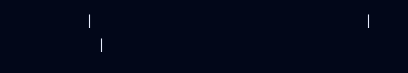|                                                                    |
   |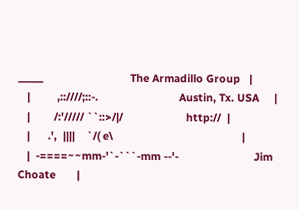_____                             The Armadillo Group   |
   |         ,::////;::-.                           Austin, Tx. USA     |
   |        /:'///// ``::>/|/                     http://  |
   |      .',  ||||    `/( e\                                           |
   |  -====~~mm-'`-```-mm --'-                         Jim Choate       |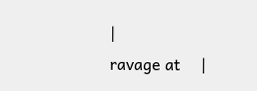|                                                 ravage at     |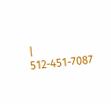|                                                  512-451-7087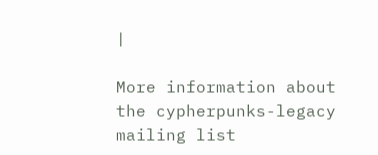|

More information about the cypherpunks-legacy mailing list